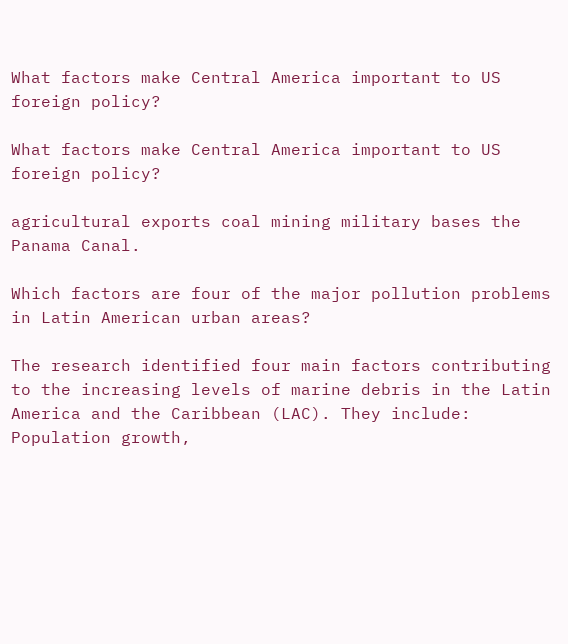What factors make Central America important to US foreign policy?

What factors make Central America important to US foreign policy?

agricultural exports coal mining military bases the Panama Canal.

Which factors are four of the major pollution problems in Latin American urban areas?

The research identified four main factors contributing to the increasing levels of marine debris in the Latin America and the Caribbean (LAC). They include: Population growth,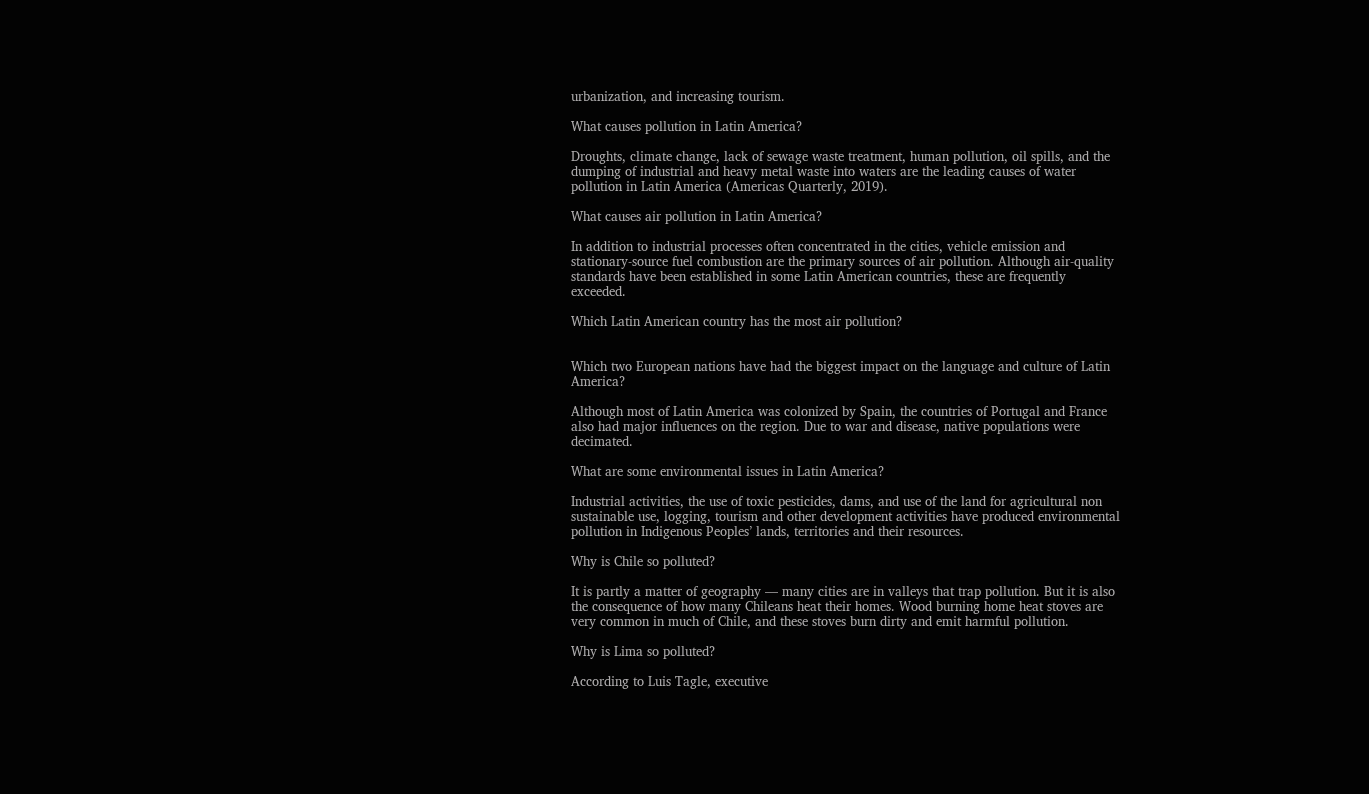urbanization, and increasing tourism.

What causes pollution in Latin America?

Droughts, climate change, lack of sewage waste treatment, human pollution, oil spills, and the dumping of industrial and heavy metal waste into waters are the leading causes of water pollution in Latin America (Americas Quarterly, 2019).

What causes air pollution in Latin America?

In addition to industrial processes often concentrated in the cities, vehicle emission and stationary-source fuel combustion are the primary sources of air pollution. Although air-quality standards have been established in some Latin American countries, these are frequently exceeded.

Which Latin American country has the most air pollution?


Which two European nations have had the biggest impact on the language and culture of Latin America?

Although most of Latin America was colonized by Spain, the countries of Portugal and France also had major influences on the region. Due to war and disease, native populations were decimated.

What are some environmental issues in Latin America?

Industrial activities, the use of toxic pesticides, dams, and use of the land for agricultural non sustainable use, logging, tourism and other development activities have produced environmental pollution in Indigenous Peoples’ lands, territories and their resources.

Why is Chile so polluted?

It is partly a matter of geography — many cities are in valleys that trap pollution. But it is also the consequence of how many Chileans heat their homes. Wood burning home heat stoves are very common in much of Chile, and these stoves burn dirty and emit harmful pollution.

Why is Lima so polluted?

According to Luis Tagle, executive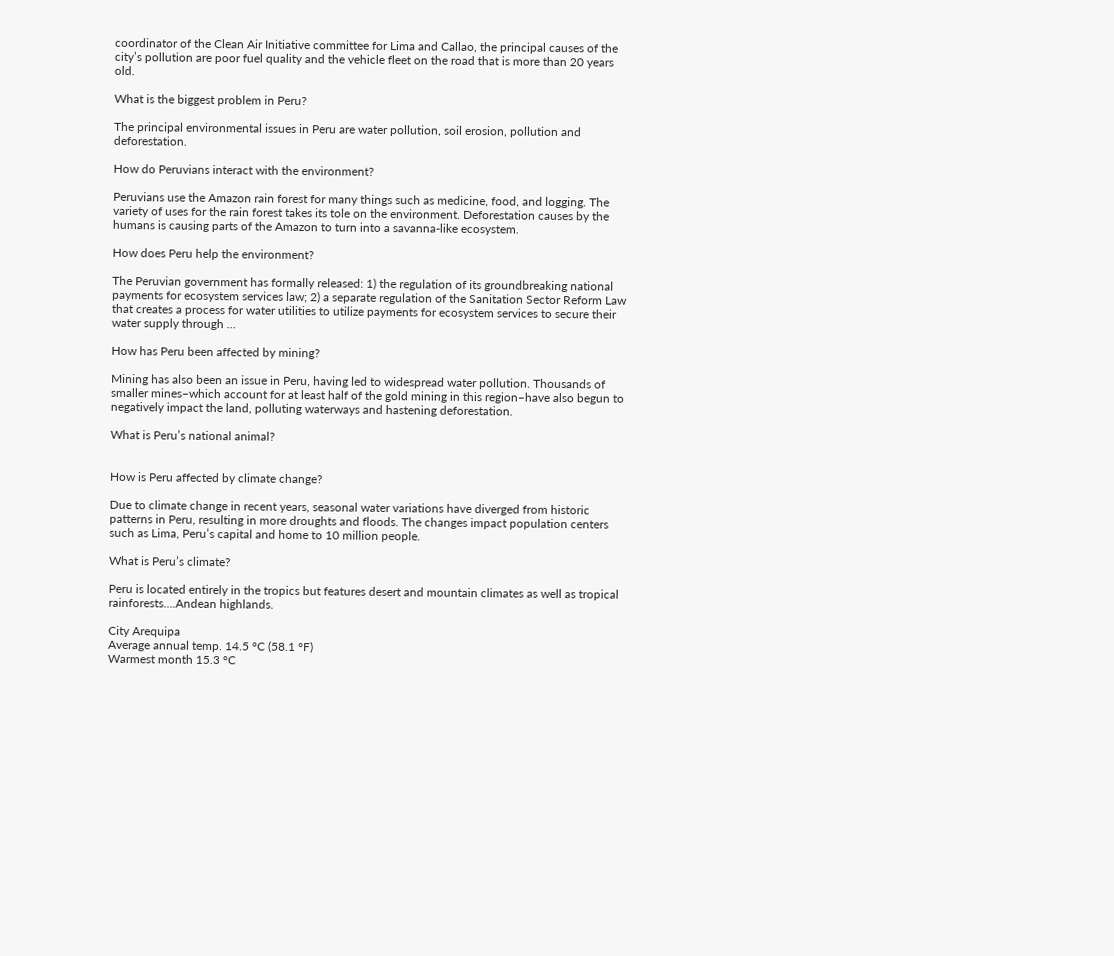coordinator of the Clean Air Initiative committee for Lima and Callao, the principal causes of the city’s pollution are poor fuel quality and the vehicle fleet on the road that is more than 20 years old.

What is the biggest problem in Peru?

The principal environmental issues in Peru are water pollution, soil erosion, pollution and deforestation.

How do Peruvians interact with the environment?

Peruvians use the Amazon rain forest for many things such as medicine, food, and logging. The variety of uses for the rain forest takes its tole on the environment. Deforestation causes by the humans is causing parts of the Amazon to turn into a savanna-like ecosystem.

How does Peru help the environment?

The Peruvian government has formally released: 1) the regulation of its groundbreaking national payments for ecosystem services law; 2) a separate regulation of the Sanitation Sector Reform Law that creates a process for water utilities to utilize payments for ecosystem services to secure their water supply through …

How has Peru been affected by mining?

Mining has also been an issue in Peru, having led to widespread water pollution. Thousands of smaller mines–which account for at least half of the gold mining in this region–have also begun to negatively impact the land, polluting waterways and hastening deforestation.

What is Peru’s national animal?


How is Peru affected by climate change?

Due to climate change in recent years, seasonal water variations have diverged from historic patterns in Peru, resulting in more droughts and floods. The changes impact population centers such as Lima, Peru’s capital and home to 10 million people.

What is Peru’s climate?

Peru is located entirely in the tropics but features desert and mountain climates as well as tropical rainforests….Andean highlands.

City Arequipa
Average annual temp. 14.5 °C (58.1 °F)
Warmest month 15.3 °C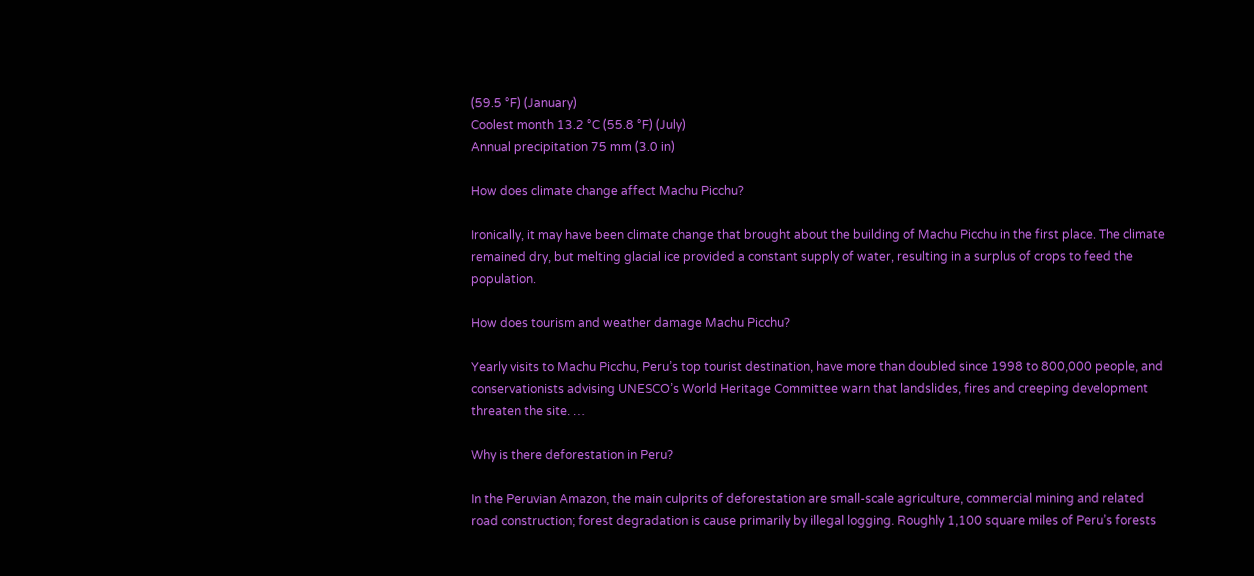(59.5 °F) (January)
Coolest month 13.2 °C (55.8 °F) (July)
Annual precipitation 75 mm (3.0 in)

How does climate change affect Machu Picchu?

Ironically, it may have been climate change that brought about the building of Machu Picchu in the first place. The climate remained dry, but melting glacial ice provided a constant supply of water, resulting in a surplus of crops to feed the population.

How does tourism and weather damage Machu Picchu?

Yearly visits to Machu Picchu, Peru’s top tourist destination, have more than doubled since 1998 to 800,000 people, and conservationists advising UNESCO’s World Heritage Committee warn that landslides, fires and creeping development threaten the site. …

Why is there deforestation in Peru?

In the Peruvian Amazon, the main culprits of deforestation are small-scale agriculture, commercial mining and related road construction; forest degradation is cause primarily by illegal logging. Roughly 1,100 square miles of Peru’s forests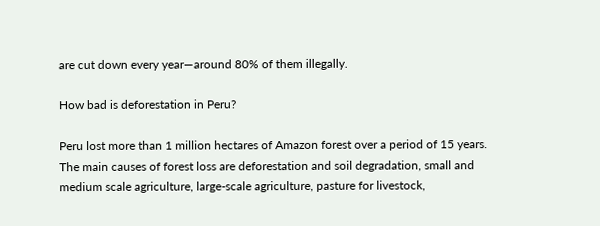are cut down every year—around 80% of them illegally.

How bad is deforestation in Peru?

Peru lost more than 1 million hectares of Amazon forest over a period of 15 years. The main causes of forest loss are deforestation and soil degradation, small and medium scale agriculture, large-scale agriculture, pasture for livestock,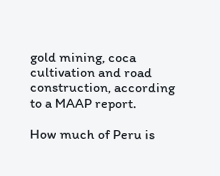gold mining, coca cultivation and road construction, according to a MAAP report.

How much of Peru is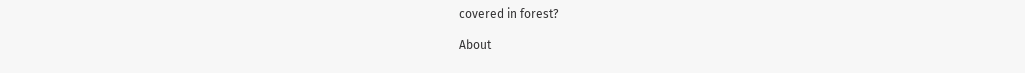covered in forest?

About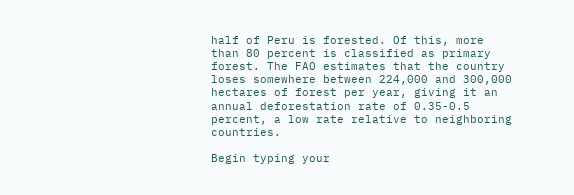half of Peru is forested. Of this, more than 80 percent is classified as primary forest. The FAO estimates that the country loses somewhere between 224,000 and 300,000 hectares of forest per year, giving it an annual deforestation rate of 0.35-0.5 percent, a low rate relative to neighboring countries.

Begin typing your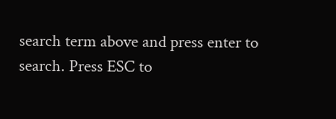search term above and press enter to search. Press ESC to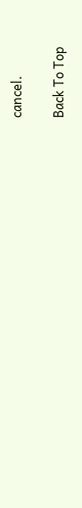cancel.

Back To Top